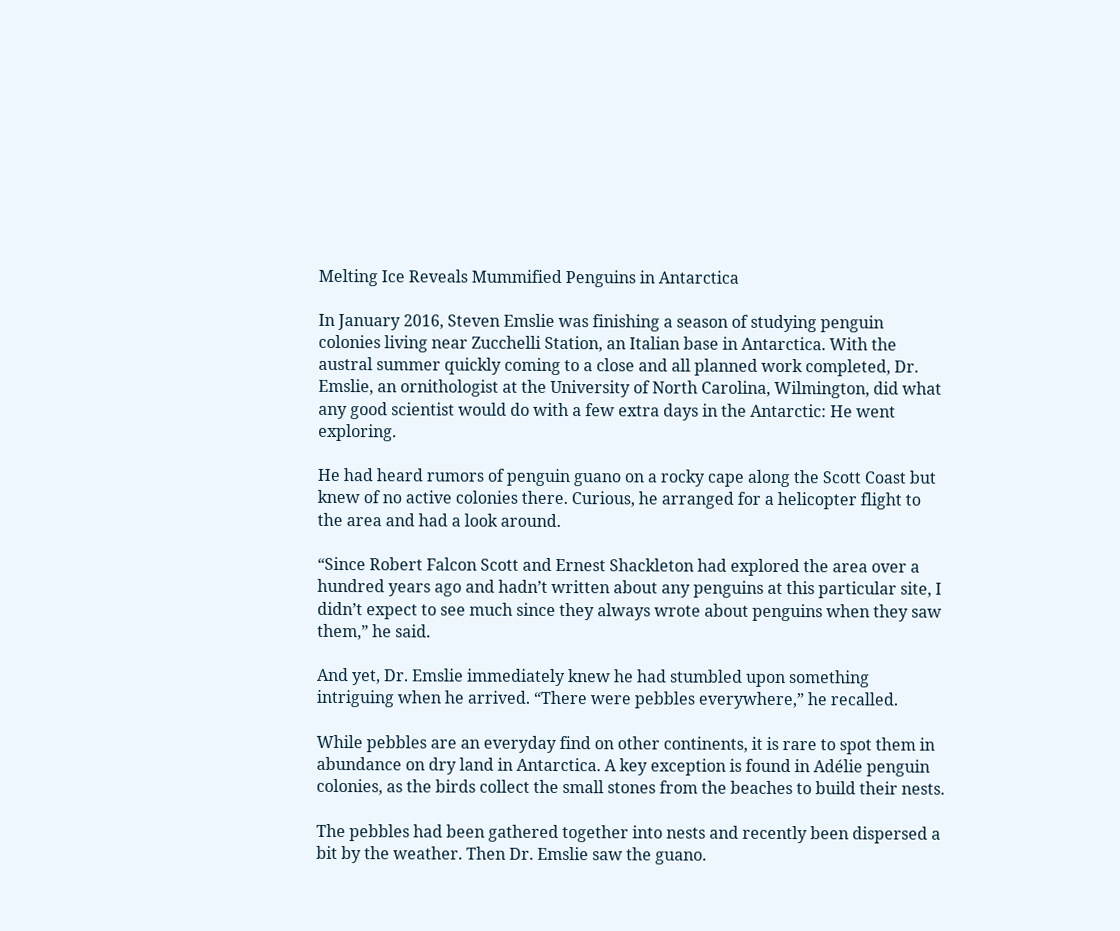Melting Ice Reveals Mummified Penguins in Antarctica

In January 2016, Steven Emslie was finishing a season of studying penguin colonies living near Zucchelli Station, an Italian base in Antarctica. With the austral summer quickly coming to a close and all planned work completed, Dr. Emslie, an ornithologist at the University of North Carolina, Wilmington, did what any good scientist would do with a few extra days in the Antarctic: He went exploring.

He had heard rumors of penguin guano on a rocky cape along the Scott Coast but knew of no active colonies there. Curious, he arranged for a helicopter flight to the area and had a look around.

“Since Robert Falcon Scott and Ernest Shackleton had explored the area over a hundred years ago and hadn’t written about any penguins at this particular site, I didn’t expect to see much since they always wrote about penguins when they saw them,” he said.

And yet, Dr. Emslie immediately knew he had stumbled upon something intriguing when he arrived. “There were pebbles everywhere,” he recalled.

While pebbles are an everyday find on other continents, it is rare to spot them in abundance on dry land in Antarctica. A key exception is found in Adélie penguin colonies, as the birds collect the small stones from the beaches to build their nests.

The pebbles had been gathered together into nests and recently been dispersed a bit by the weather. Then Dr. Emslie saw the guano.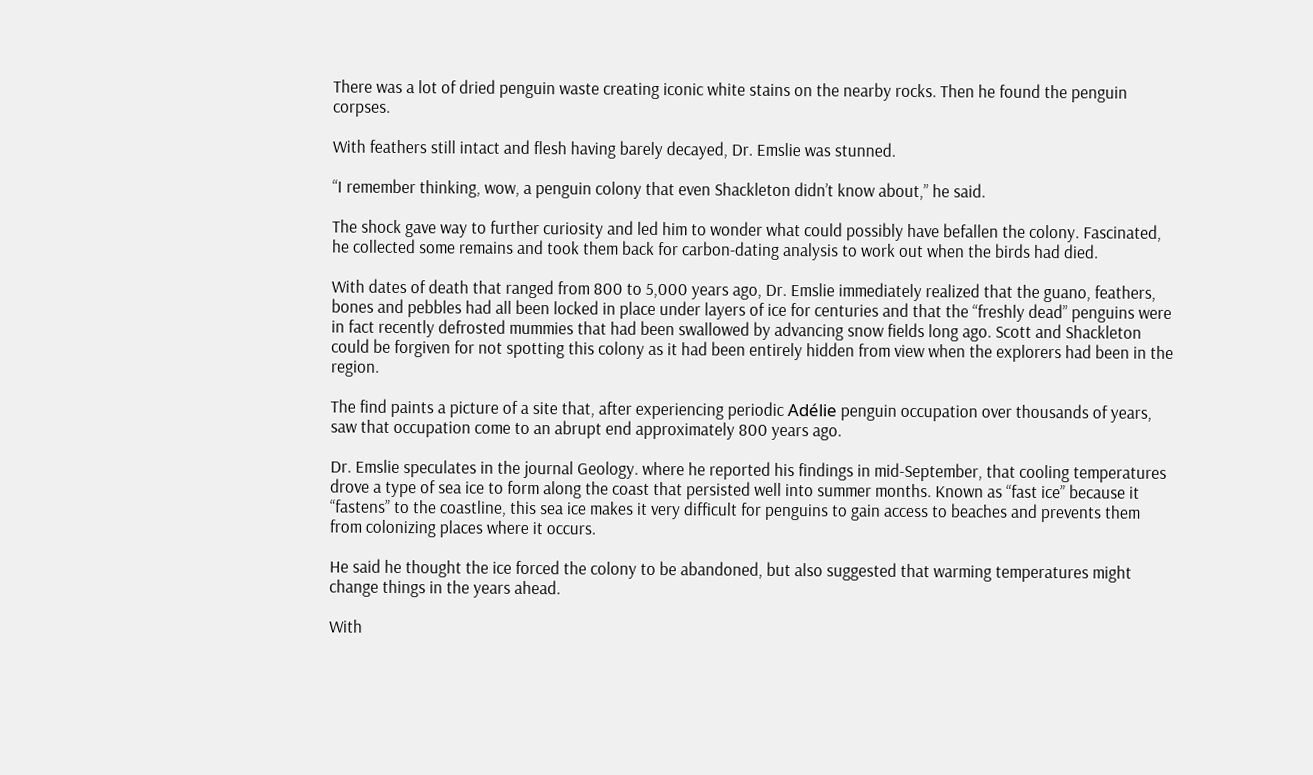There was a lot of dried penguin waste creating iconic white stains on the nearby rocks. Then he found the penguin corpses.

With feathers still intact and flesh having barely decayed, Dr. Emslie was stunned.

“I remember thinking, wow, a penguin colony that even Shackleton didn’t know about,” he said.

The shock gave way to further curiosity and led him to wonder what could possibly have befallen the colony. Fascinated, he collected some remains and took them back for carbon-dating analysis to work out when the birds had died.

With dates of death that ranged from 800 to 5,000 years ago, Dr. Emslie immediately realized that the guano, feathers, bones and pebbles had all been locked in place under layers of ice for centuries and that the “freshly dead” penguins were in fact recently defrosted mummies that had been swallowed by advancing snow fields long ago. Scott and Shackleton could be forgiven for not spotting this colony as it had been entirely hidden from view when the explorers had been in the region.

The find paints a picture of a site that, after experiencing periodic Adélie penguin occupation over thousands of years, saw that occupation come to an abrupt end approximately 800 years ago.

Dr. Emslie speculates in the journal Geology. where he reported his findings in mid-September, that cooling temperatures drove a type of sea ice to form along the coast that persisted well into summer months. Known as “fast ice” because it “fastens” to the coastline, this sea ice makes it very difficult for penguins to gain access to beaches and prevents them from colonizing places where it occurs.

He said he thought the ice forced the colony to be abandoned, but also suggested that warming temperatures might change things in the years ahead.

With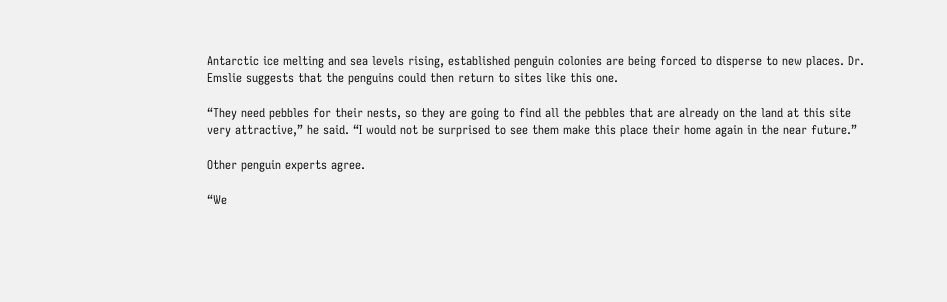Antarctic ice melting and sea levels rising, established penguin colonies are being forced to disperse to new places. Dr. Emslie suggests that the penguins could then return to sites like this one.

“They need pebbles for their nests, so they are going to find all the pebbles that are already on the land at this site very attractive,” he said. “I would not be surprised to see them make this place their home again in the near future.”

Other penguin experts agree.

“We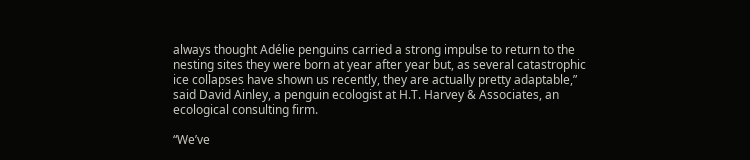always thought Adélie penguins carried a strong impulse to return to the nesting sites they were born at year after year but, as several catastrophic ice collapses have shown us recently, they are actually pretty adaptable,” said David Ainley, a penguin ecologist at H.T. Harvey & Associates, an ecological consulting firm.

“We’ve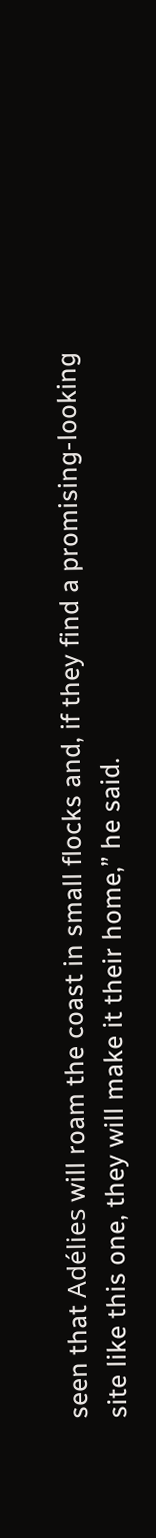seen that Adélies will roam the coast in small flocks and, if they find a promising-looking site like this one, they will make it their home,” he said.